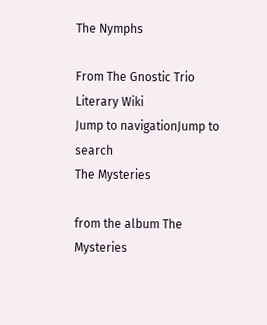The Nymphs

From The Gnostic Trio Literary Wiki
Jump to navigationJump to search
The Mysteries

from the album The Mysteries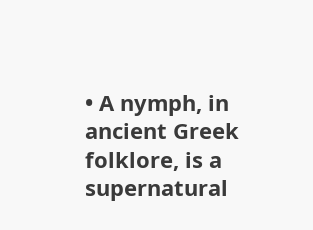• A nymph, in ancient Greek folklore, is a supernatural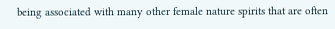being associated with many other female nature spirits that are often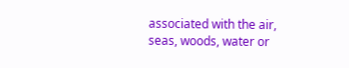associated with the air, seas, woods, water or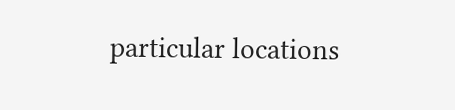particular locations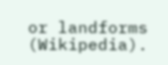or landforms (Wikipedia).